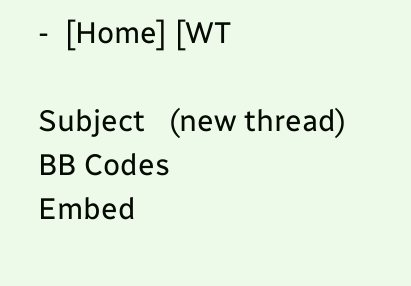-  [Home] [WT

Subject   (new thread)
BB Codes
Embed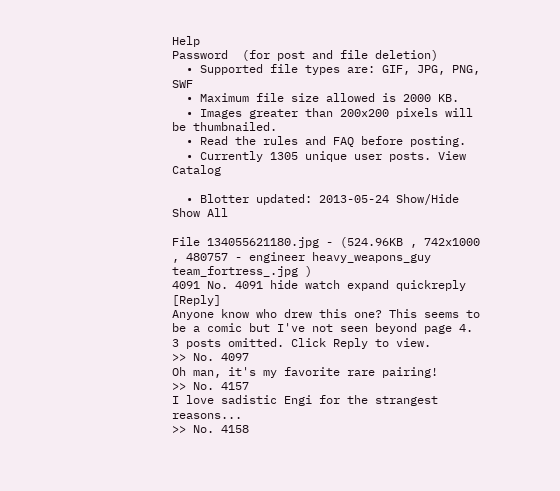Help
Password  (for post and file deletion)
  • Supported file types are: GIF, JPG, PNG, SWF
  • Maximum file size allowed is 2000 KB.
  • Images greater than 200x200 pixels will be thumbnailed.
  • Read the rules and FAQ before posting.
  • Currently 1305 unique user posts. View Catalog

  • Blotter updated: 2013-05-24 Show/Hide Show All

File 134055621180.jpg - (524.96KB , 742x1000 , 480757 - engineer heavy_weapons_guy team_fortress_.jpg )
4091 No. 4091 hide watch expand quickreply [Reply]
Anyone know who drew this one? This seems to be a comic but I've not seen beyond page 4.
3 posts omitted. Click Reply to view.
>> No. 4097
Oh man, it's my favorite rare pairing!
>> No. 4157
I love sadistic Engi for the strangest reasons...
>> No. 4158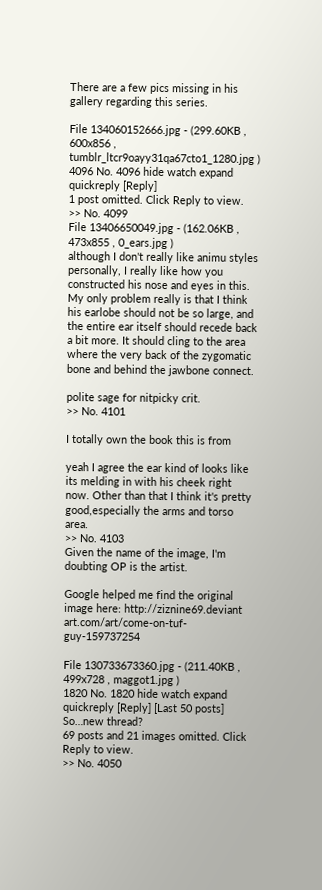There are a few pics missing in his gallery regarding this series.

File 134060152666.jpg - (299.60KB , 600x856 , tumblr_ltcr9oayy31qa67cto1_1280.jpg )
4096 No. 4096 hide watch expand quickreply [Reply]
1 post omitted. Click Reply to view.
>> No. 4099
File 13406650049.jpg - (162.06KB , 473x855 , 0_ears.jpg )
although I don't really like animu styles personally, I really like how you constructed his nose and eyes in this.
My only problem really is that I think his earlobe should not be so large, and the entire ear itself should recede back a bit more. It should cling to the area where the very back of the zygomatic bone and behind the jawbone connect.

polite sage for nitpicky crit.
>> No. 4101

I totally own the book this is from

yeah I agree the ear kind of looks like its melding in with his cheek right now. Other than that I think it's pretty good,especially the arms and torso area.
>> No. 4103
Given the name of the image, I'm doubting OP is the artist.

Google helped me find the original image here: http://ziznine69.deviant art.com/art/come-on-tuf-guy-159737254

File 130733673360.jpg - (211.40KB , 499x728 , maggot1.jpg )
1820 No. 1820 hide watch expand quickreply [Reply] [Last 50 posts]
So…new thread?
69 posts and 21 images omitted. Click Reply to view.
>> No. 4050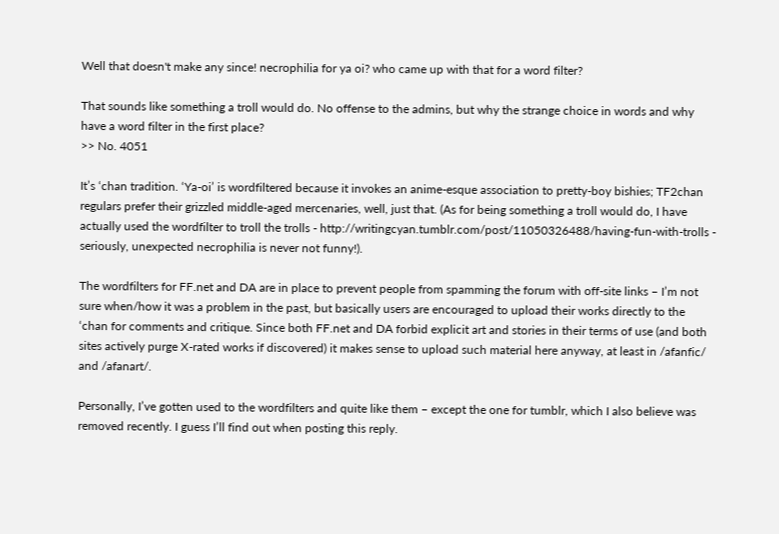Well that doesn't make any since! necrophilia for ya oi? who came up with that for a word filter?

That sounds like something a troll would do. No offense to the admins, but why the strange choice in words and why have a word filter in the first place?
>> No. 4051

It’s ‘chan tradition. ‘Ya-oi’ is wordfiltered because it invokes an anime-esque association to pretty-boy bishies; TF2chan regulars prefer their grizzled middle-aged mercenaries, well, just that. (As for being something a troll would do, I have actually used the wordfilter to troll the trolls - http://writingcyan.tumblr.com/post/11050326488/having-fun-with-trolls - seriously, unexpected necrophilia is never not funny!).

The wordfilters for FF.net and DA are in place to prevent people from spamming the forum with off-site links – I’m not sure when/how it was a problem in the past, but basically users are encouraged to upload their works directly to the ‘chan for comments and critique. Since both FF.net and DA forbid explicit art and stories in their terms of use (and both sites actively purge X-rated works if discovered) it makes sense to upload such material here anyway, at least in /afanfic/ and /afanart/.

Personally, I’ve gotten used to the wordfilters and quite like them – except the one for tumblr, which I also believe was removed recently. I guess I’ll find out when posting this reply.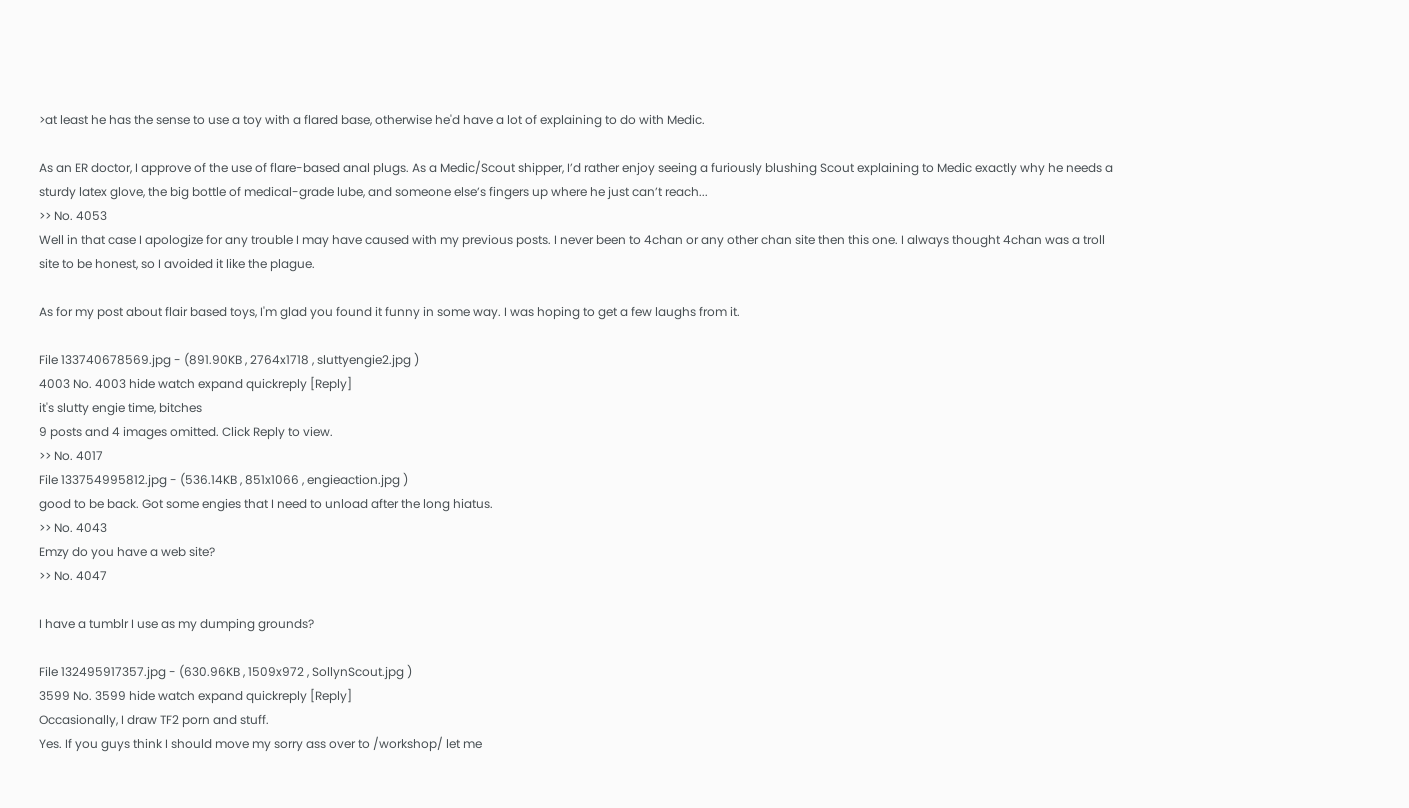>at least he has the sense to use a toy with a flared base, otherwise he'd have a lot of explaining to do with Medic.

As an ER doctor, I approve of the use of flare-based anal plugs. As a Medic/Scout shipper, I’d rather enjoy seeing a furiously blushing Scout explaining to Medic exactly why he needs a sturdy latex glove, the big bottle of medical-grade lube, and someone else’s fingers up where he just can’t reach...
>> No. 4053
Well in that case I apologize for any trouble I may have caused with my previous posts. I never been to 4chan or any other chan site then this one. I always thought 4chan was a troll site to be honest, so I avoided it like the plague.

As for my post about flair based toys, I'm glad you found it funny in some way. I was hoping to get a few laughs from it.

File 133740678569.jpg - (891.90KB , 2764x1718 , sluttyengie2.jpg )
4003 No. 4003 hide watch expand quickreply [Reply]
it's slutty engie time, bitches
9 posts and 4 images omitted. Click Reply to view.
>> No. 4017
File 133754995812.jpg - (536.14KB , 851x1066 , engieaction.jpg )
good to be back. Got some engies that I need to unload after the long hiatus.
>> No. 4043
Emzy do you have a web site?
>> No. 4047

I have a tumblr I use as my dumping grounds?

File 132495917357.jpg - (630.96KB , 1509x972 , SollynScout.jpg )
3599 No. 3599 hide watch expand quickreply [Reply]
Occasionally, I draw TF2 porn and stuff.
Yes. If you guys think I should move my sorry ass over to /workshop/ let me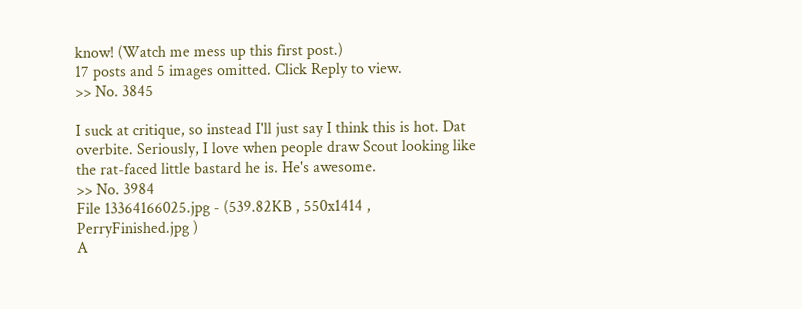know! (Watch me mess up this first post.)
17 posts and 5 images omitted. Click Reply to view.
>> No. 3845

I suck at critique, so instead I'll just say I think this is hot. Dat overbite. Seriously, I love when people draw Scout looking like the rat-faced little bastard he is. He's awesome.
>> No. 3984
File 13364166025.jpg - (539.82KB , 550x1414 , PerryFinished.jpg )
A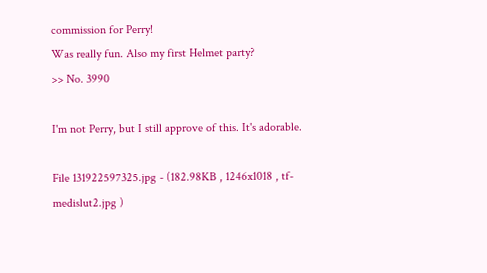commission for Perry!
Was really fun. Also my first Helmet party?
>> No. 3990

I'm not Perry, but I still approve of this. It's adorable.

File 131922597325.jpg - (182.98KB , 1246x1018 , tf-medislut2.jpg )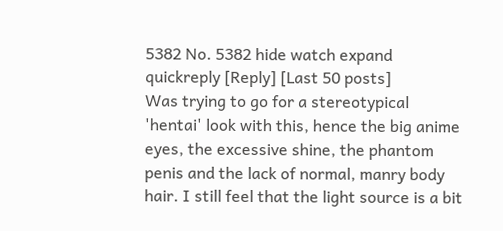5382 No. 5382 hide watch expand quickreply [Reply] [Last 50 posts]
Was trying to go for a stereotypical 'hentai' look with this, hence the big anime eyes, the excessive shine, the phantom penis and the lack of normal, manry body hair. I still feel that the light source is a bit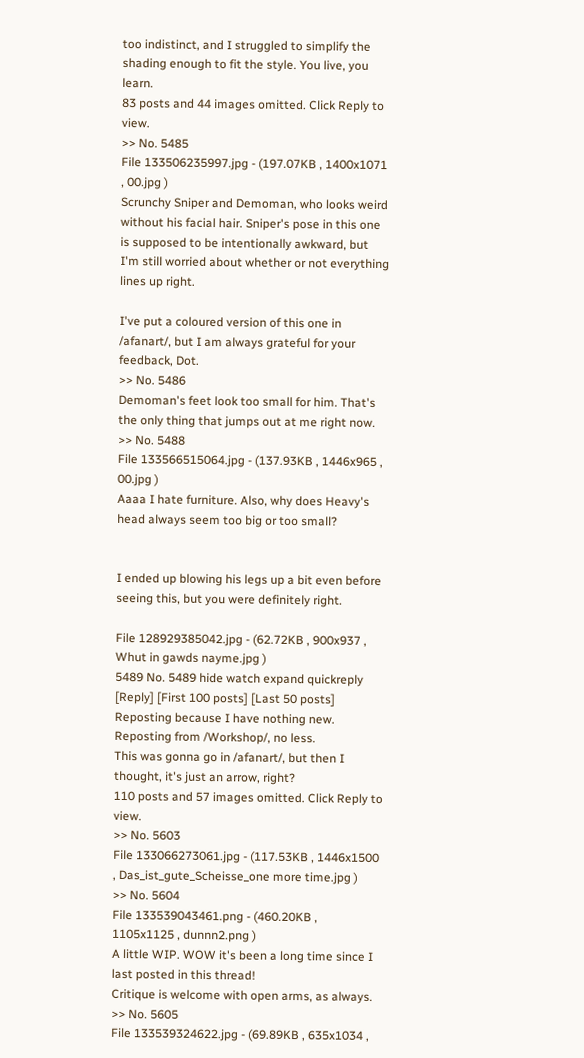too indistinct, and I struggled to simplify the shading enough to fit the style. You live, you learn.
83 posts and 44 images omitted. Click Reply to view.
>> No. 5485
File 133506235997.jpg - (197.07KB , 1400x1071 , 00.jpg )
Scrunchy Sniper and Demoman, who looks weird without his facial hair. Sniper's pose in this one is supposed to be intentionally awkward, but I'm still worried about whether or not everything lines up right.

I've put a coloured version of this one in /afanart/, but I am always grateful for your feedback, Dot.
>> No. 5486
Demoman's feet look too small for him. That's the only thing that jumps out at me right now.
>> No. 5488
File 133566515064.jpg - (137.93KB , 1446x965 , 00.jpg )
Aaaa I hate furniture. Also, why does Heavy's head always seem too big or too small?


I ended up blowing his legs up a bit even before seeing this, but you were definitely right.

File 128929385042.jpg - (62.72KB , 900x937 , Whut in gawds nayme.jpg )
5489 No. 5489 hide watch expand quickreply [Reply] [First 100 posts] [Last 50 posts]
Reposting because I have nothing new.
Reposting from /Workshop/, no less.
This was gonna go in /afanart/, but then I thought, it's just an arrow, right?
110 posts and 57 images omitted. Click Reply to view.
>> No. 5603
File 133066273061.jpg - (117.53KB , 1446x1500 , Das_ist_gute_Scheisse_one more time.jpg )
>> No. 5604
File 133539043461.png - (460.20KB , 1105x1125 , dunnn2.png )
A little WIP. WOW it's been a long time since I last posted in this thread!
Critique is welcome with open arms, as always.
>> No. 5605
File 133539324622.jpg - (69.89KB , 635x1034 ,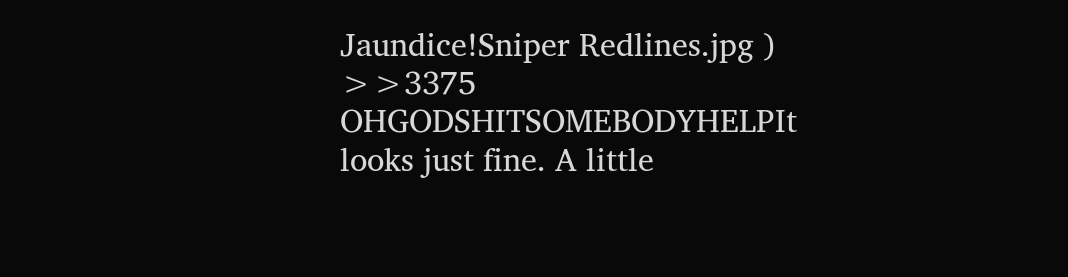Jaundice!Sniper Redlines.jpg )
>>3375 OHGODSHITSOMEBODYHELPIt looks just fine. A little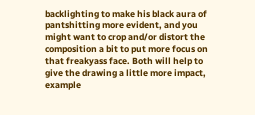backlighting to make his black aura of pantshitting more evident, and you might want to crop and/or distort the composition a bit to put more focus on that freakyass face. Both will help to give the drawing a little more impact, example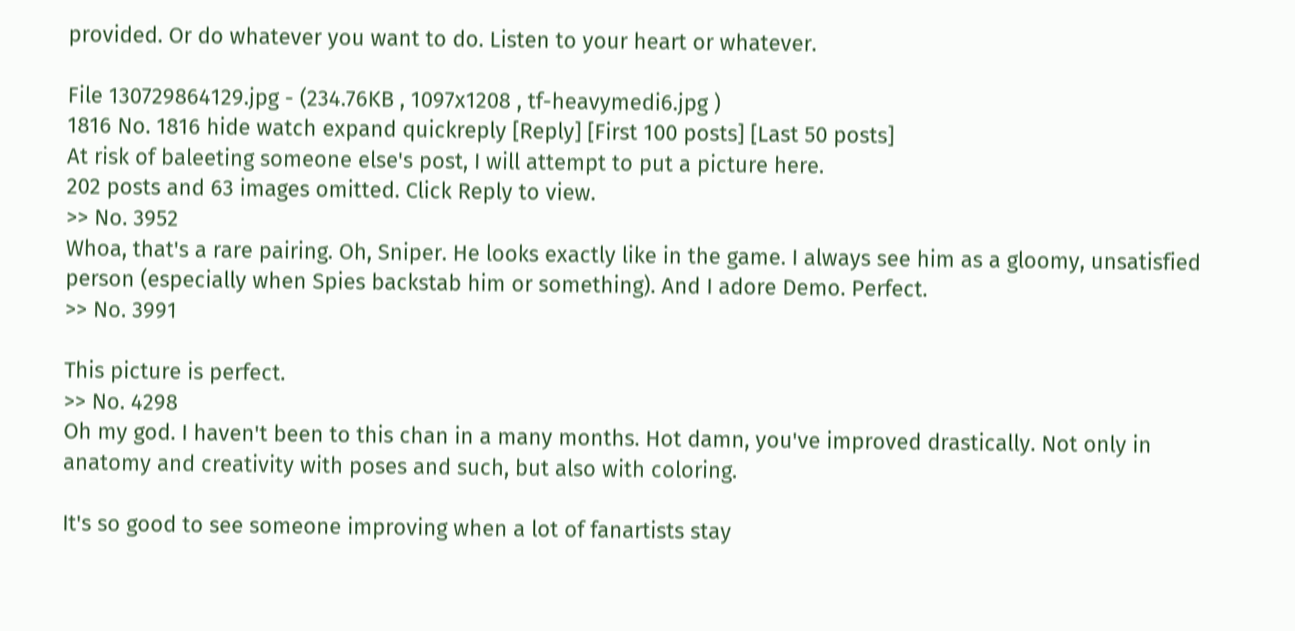provided. Or do whatever you want to do. Listen to your heart or whatever.

File 130729864129.jpg - (234.76KB , 1097x1208 , tf-heavymedi6.jpg )
1816 No. 1816 hide watch expand quickreply [Reply] [First 100 posts] [Last 50 posts]
At risk of baleeting someone else's post, I will attempt to put a picture here.
202 posts and 63 images omitted. Click Reply to view.
>> No. 3952
Whoa, that's a rare pairing. Oh, Sniper. He looks exactly like in the game. I always see him as a gloomy, unsatisfied person (especially when Spies backstab him or something). And I adore Demo. Perfect.
>> No. 3991

This picture is perfect.
>> No. 4298
Oh my god. I haven't been to this chan in a many months. Hot damn, you've improved drastically. Not only in anatomy and creativity with poses and such, but also with coloring.

It's so good to see someone improving when a lot of fanartists stay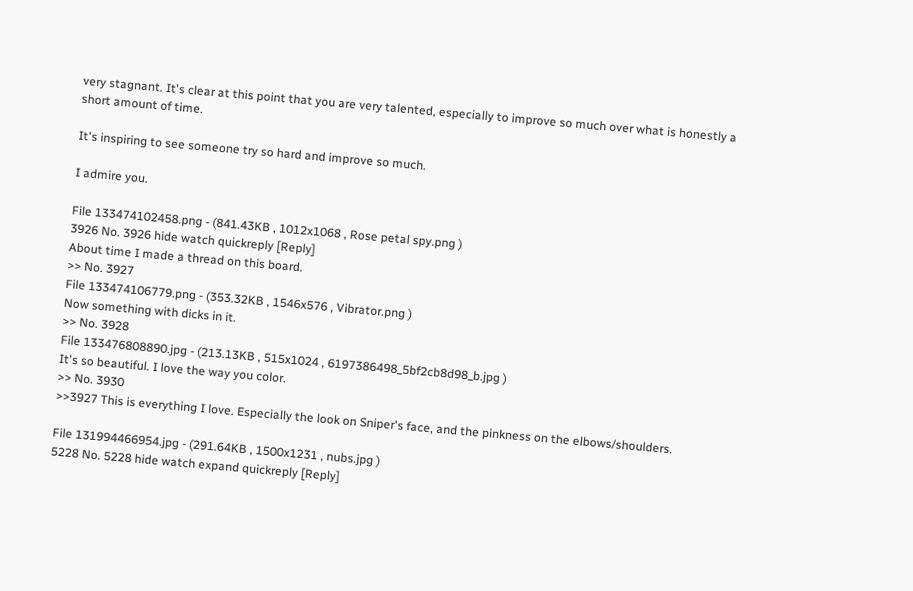very stagnant. It's clear at this point that you are very talented, especially to improve so much over what is honestly a short amount of time.

It's inspiring to see someone try so hard and improve so much.

I admire you.

File 133474102458.png - (841.43KB , 1012x1068 , Rose petal spy.png )
3926 No. 3926 hide watch quickreply [Reply]
About time I made a thread on this board.
>> No. 3927
File 133474106779.png - (353.32KB , 1546x576 , Vibrator.png )
Now something with dicks in it.
>> No. 3928
File 133476808890.jpg - (213.13KB , 515x1024 , 6197386498_5bf2cb8d98_b.jpg )
It's so beautiful. I love the way you color.
>> No. 3930
>>3927 This is everything I love. Especially the look on Sniper's face, and the pinkness on the elbows/shoulders.

File 131994466954.jpg - (291.64KB , 1500x1231 , nubs.jpg )
5228 No. 5228 hide watch expand quickreply [Reply]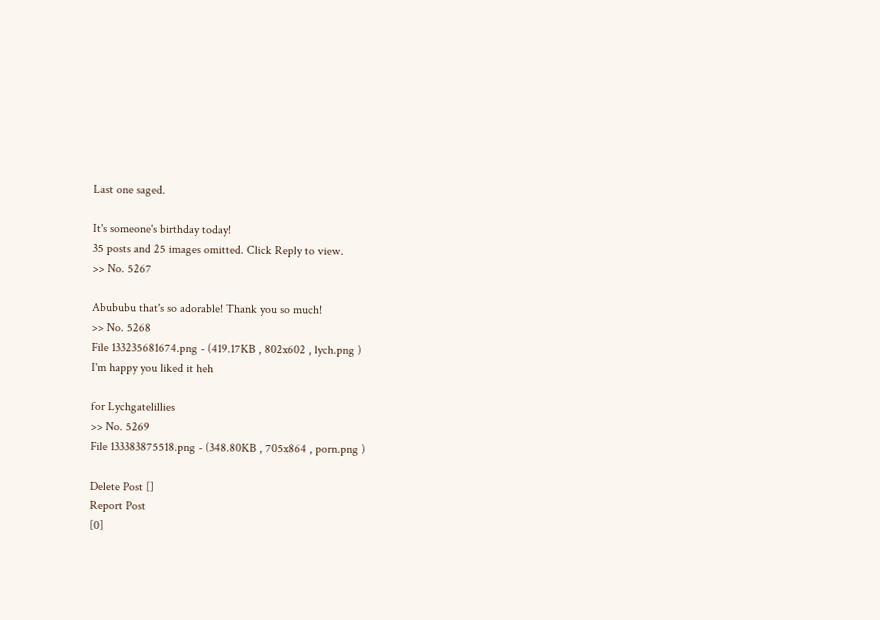Last one saged.

It's someone's birthday today!
35 posts and 25 images omitted. Click Reply to view.
>> No. 5267

Abububu that's so adorable! Thank you so much!
>> No. 5268
File 133235681674.png - (419.17KB , 802x602 , lych.png )
I'm happy you liked it heh

for Lychgatelillies
>> No. 5269
File 133383875518.png - (348.80KB , 705x864 , porn.png )

Delete Post []
Report Post
[0]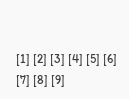[1] [2] [3] [4] [5] [6] [7] [8] [9]